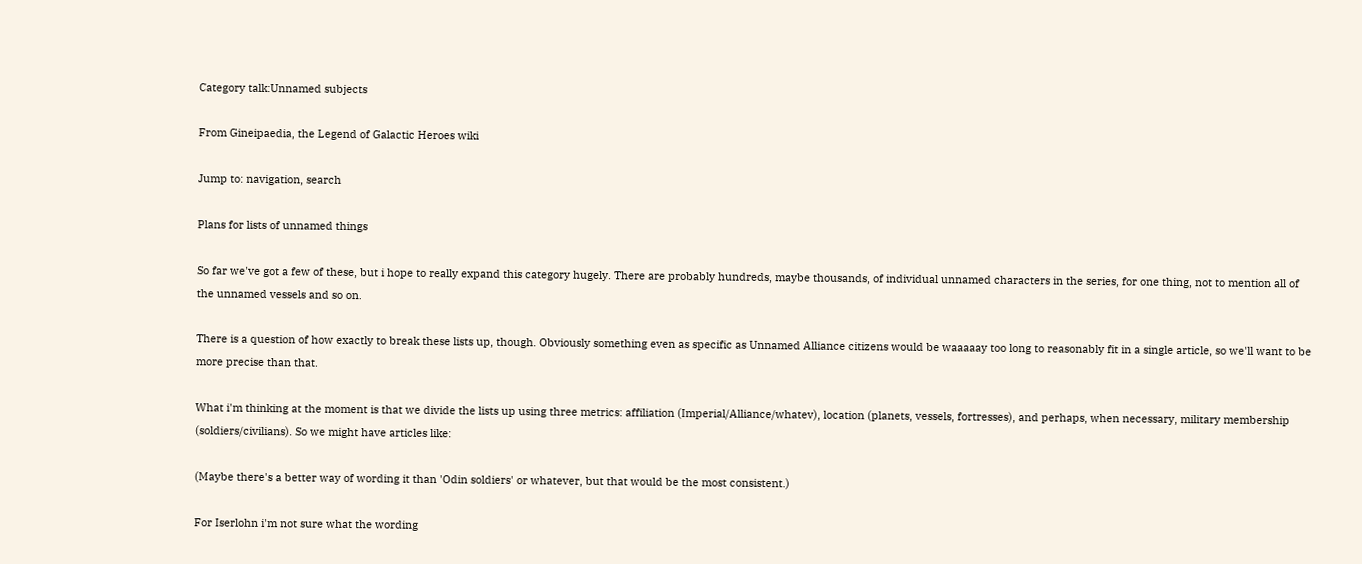Category talk:Unnamed subjects

From Gineipaedia, the Legend of Galactic Heroes wiki

Jump to: navigation, search

Plans for lists of unnamed things

So far we've got a few of these, but i hope to really expand this category hugely. There are probably hundreds, maybe thousands, of individual unnamed characters in the series, for one thing, not to mention all of the unnamed vessels and so on.

There is a question of how exactly to break these lists up, though. Obviously something even as specific as Unnamed Alliance citizens would be waaaaay too long to reasonably fit in a single article, so we'll want to be more precise than that.

What i'm thinking at the moment is that we divide the lists up using three metrics: affiliation (Imperial/Alliance/whatev), location (planets, vessels, fortresses), and perhaps, when necessary, military membership (soldiers/civilians). So we might have articles like:

(Maybe there's a better way of wording it than 'Odin soldiers' or whatever, but that would be the most consistent.)

For Iserlohn i'm not sure what the wording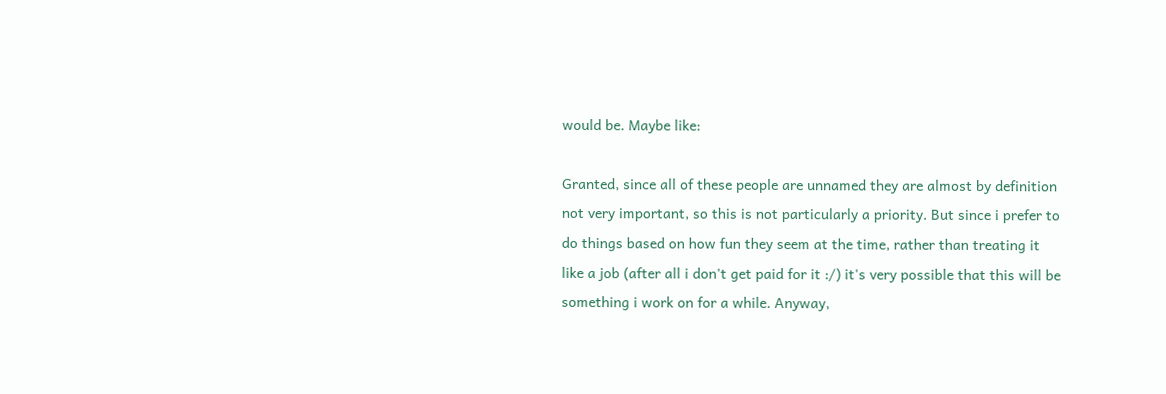would be. Maybe like:

Granted, since all of these people are unnamed they are almost by definition not very important, so this is not particularly a priority. But since i prefer to do things based on how fun they seem at the time, rather than treating it like a job (after all i don't get paid for it :/) it's very possible that this will be something i work on for a while. Anyway,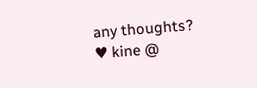any thoughts?  ♥ kine @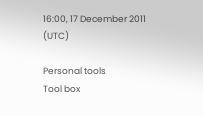16:00, 17 December 2011 (UTC)

Personal tools
Tool box